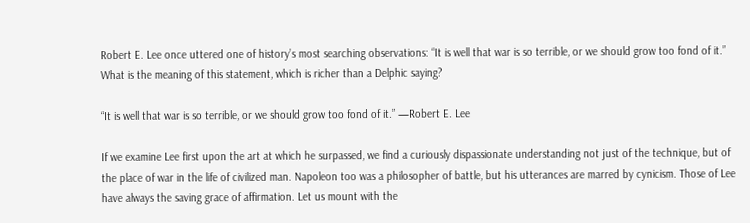Robert E. Lee once uttered one of history’s most searching observations: “It is well that war is so terrible, or we should grow too fond of it.” What is the meaning of this statement, which is richer than a Delphic saying?

“It is well that war is so terrible, or we should grow too fond of it.” —Robert E. Lee

If we examine Lee first upon the art at which he surpassed, we find a curiously dispassionate understanding not just of the technique, but of the place of war in the life of civilized man. Napoleon too was a philosopher of battle, but his utterances are marred by cynicism. Those of Lee have always the saving grace of affirmation. Let us mount with the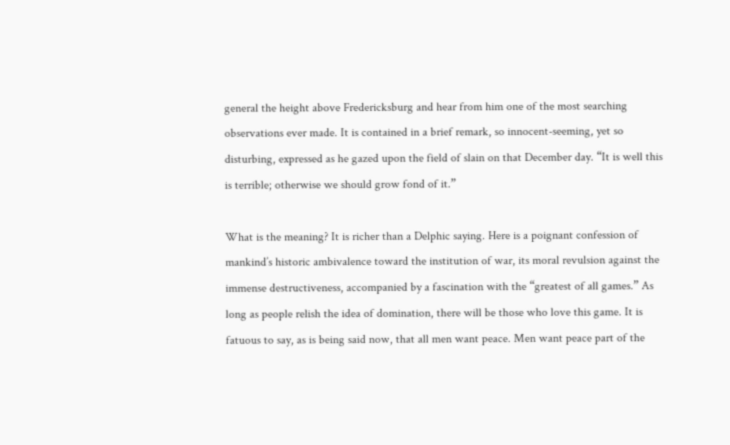general the height above Fredericksburg and hear from him one of the most searching observations ever made. It is contained in a brief remark, so innocent-seeming, yet so disturbing, expressed as he gazed upon the field of slain on that December day. “It is well this is terrible; otherwise we should grow fond of it.”

What is the meaning? It is richer than a Delphic saying. Here is a poignant confession of mankind’s historic ambivalence toward the institution of war, its moral revulsion against the immense destructiveness, accompanied by a fascination with the “greatest of all games.” As long as people relish the idea of domination, there will be those who love this game. It is fatuous to say, as is being said now, that all men want peace. Men want peace part of the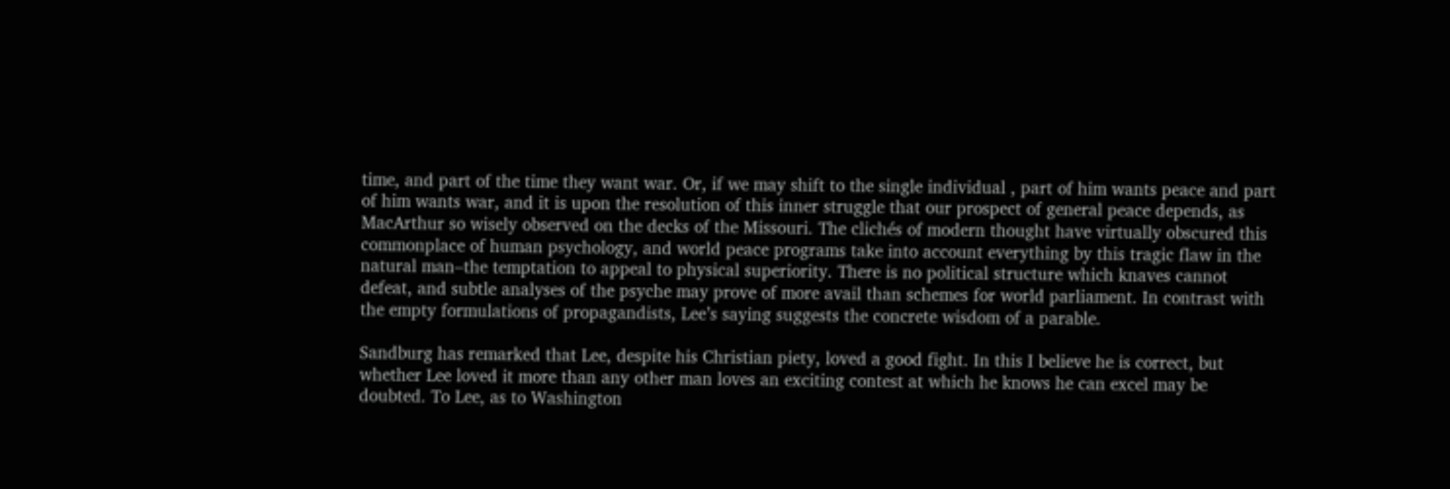time, and part of the time they want war. Or, if we may shift to the single individual , part of him wants peace and part of him wants war, and it is upon the resolution of this inner struggle that our prospect of general peace depends, as MacArthur so wisely observed on the decks of the Missouri. The clichés of modern thought have virtually obscured this commonplace of human psychology, and world peace programs take into account everything by this tragic flaw in the natural man–the temptation to appeal to physical superiority. There is no political structure which knaves cannot defeat, and subtle analyses of the psyche may prove of more avail than schemes for world parliament. In contrast with the empty formulations of propagandists, Lee’s saying suggests the concrete wisdom of a parable.

Sandburg has remarked that Lee, despite his Christian piety, loved a good fight. In this I believe he is correct, but whether Lee loved it more than any other man loves an exciting contest at which he knows he can excel may be doubted. To Lee, as to Washington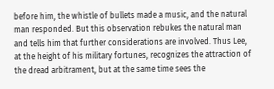before him, the whistle of bullets made a music, and the natural man responded. But this observation rebukes the natural man and tells him that further considerations are involved. Thus Lee, at the height of his military fortunes, recognizes the attraction of the dread arbitrament, but at the same time sees the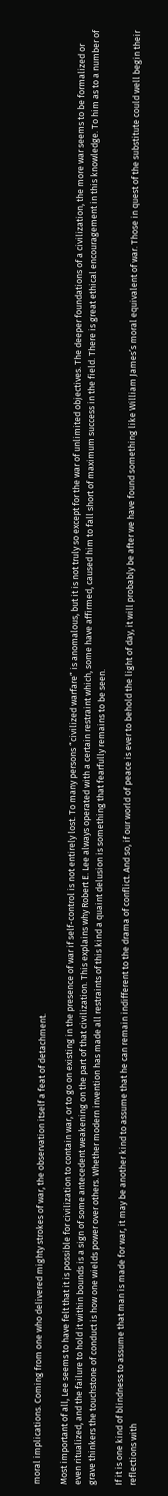moral implications. Coming from one who delivered mighty strokes of war, the observation itself a feat of detachment.

Most important of all, Lee seems to have felt that it is possible for civilization to contain war, or to go on existing in the presence of war if self-control is not entirely lost. To many persons “civilized warfare” is anomalous, but it is not truly so except for the war of unlimited objectives. The deeper foundations of a civilization, the more war seems to be formalized or even ritualized, and the failure to hold it within bounds is a sign of some antecedent weakening on the part of that civilization. This explains why Robert E. Lee always operated with a certain restraint which, some have affirmed, caused him to fall short of maximum success in the field. There is great ethical encouragement in this knowledge. To him as to a number of grave thinkers the touchstone of conduct is how one wields power over others. Whether modern invention has made all restraints of this kind a quaint delusion is something that fearfully remains to be seen.

If it is one kind of blindness to assume that man is made for war, it may be another kind to assume that he can remain indifferent to the drama of conflict. And so, if our world of peace is ever to behold the light of day, it will probably be after we have found something like William James’s moral equivalent of war. Those in quest of the substitute could well begin their reflections with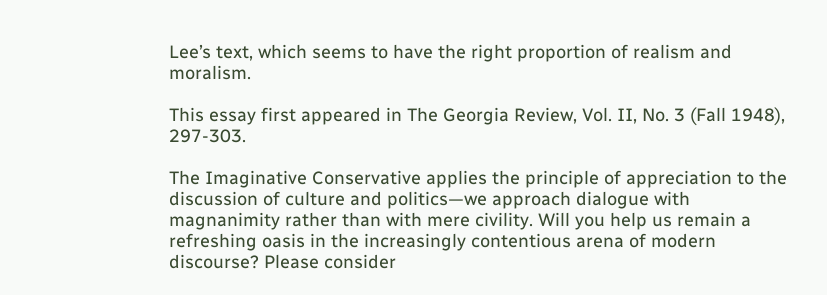Lee’s text, which seems to have the right proportion of realism and moralism.

This essay first appeared in The Georgia Review, Vol. II, No. 3 (Fall 1948), 297-303.

The Imaginative Conservative applies the principle of appreciation to the discussion of culture and politics—we approach dialogue with magnanimity rather than with mere civility. Will you help us remain a refreshing oasis in the increasingly contentious arena of modern discourse? Please consider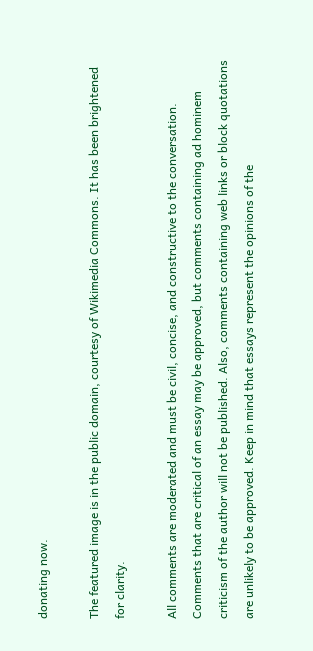donating now.

The featured image is in the public domain, courtesy of Wikimedia Commons. It has been brightened for clarity.

All comments are moderated and must be civil, concise, and constructive to the conversation. Comments that are critical of an essay may be approved, but comments containing ad hominem criticism of the author will not be published. Also, comments containing web links or block quotations are unlikely to be approved. Keep in mind that essays represent the opinions of the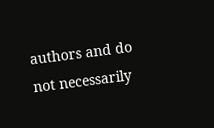authors and do not necessarily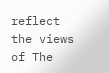reflect the views of The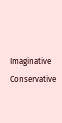Imaginative Conservative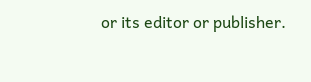or its editor or publisher.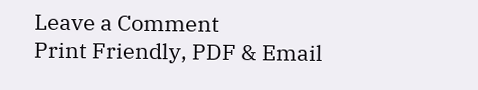Leave a Comment
Print Friendly, PDF & Email